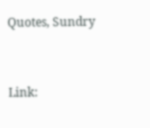Quotes, Sundry


Link: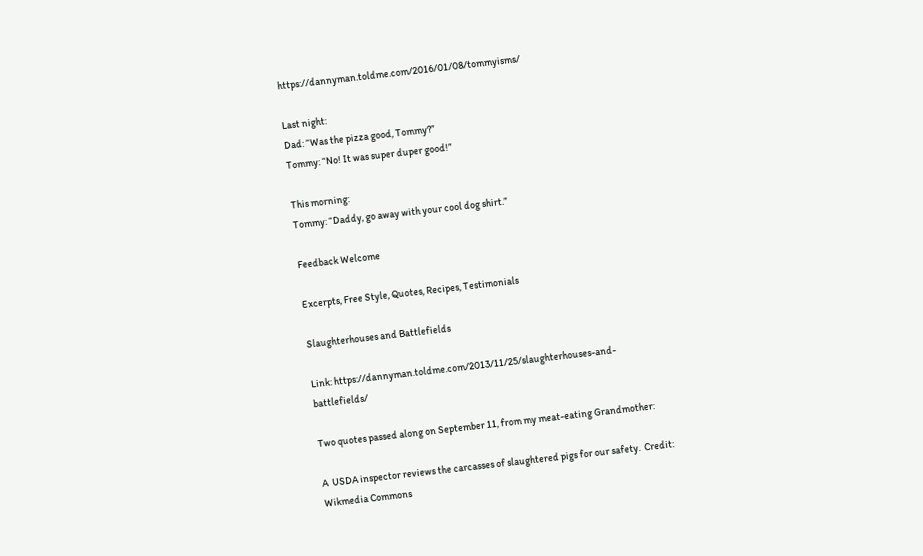https://dannyman.toldme.com/2016/01/08/tommyisms/

Last night:
Dad: “Was the pizza good, Tommy?”
Tommy: “No! It was super duper good!”

This morning:
Tommy: “Daddy, go away with your cool dog shirt.”

Feedback Welcome

Excerpts, Free Style, Quotes, Recipes, Testimonials

Slaughterhouses and Battlefields

Link: https://dannyman.toldme.com/2013/11/25/slaughterhouses-and-battlefields/

Two quotes passed along on September 11, from my meat-eating Grandmother:

A  USDA inspector reviews the carcasses of slaughtered pigs for our safety.  Credit: Wikmedia Commons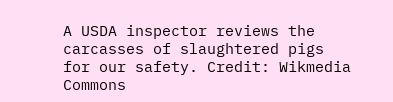A USDA inspector reviews the carcasses of slaughtered pigs for our safety. Credit: Wikmedia Commons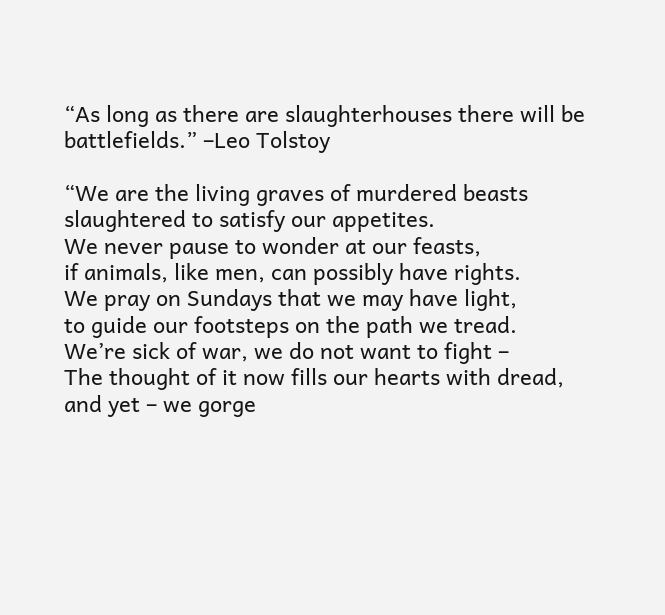“As long as there are slaughterhouses there will be battlefields.” –Leo Tolstoy

“We are the living graves of murdered beasts
slaughtered to satisfy our appetites.
We never pause to wonder at our feasts,
if animals, like men, can possibly have rights.
We pray on Sundays that we may have light,
to guide our footsteps on the path we tread.
We’re sick of war, we do not want to fight –
The thought of it now fills our hearts with dread,
and yet – we gorge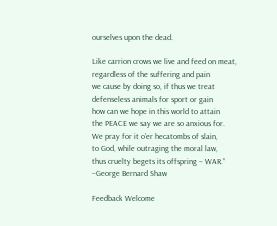ourselves upon the dead.

Like carrion crows we live and feed on meat,
regardless of the suffering and pain
we cause by doing so, if thus we treat
defenseless animals for sport or gain
how can we hope in this world to attain
the PEACE we say we are so anxious for.
We pray for it o’er hecatombs of slain,
to God, while outraging the moral law,
thus cruelty begets its offspring – WAR.”
–George Bernard Shaw

Feedback Welcome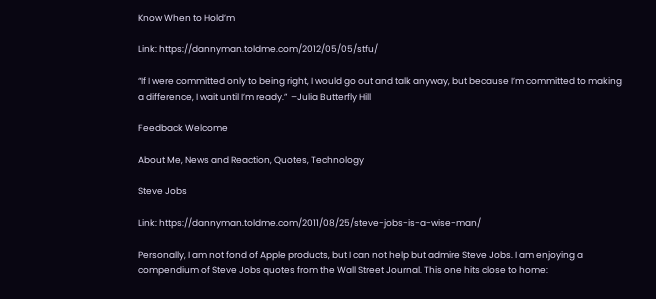Know When to Hold’m

Link: https://dannyman.toldme.com/2012/05/05/stfu/

“If I were committed only to being right, I would go out and talk anyway, but because I’m committed to making a difference, I wait until I’m ready.”  –Julia Butterfly Hill

Feedback Welcome

About Me, News and Reaction, Quotes, Technology

Steve Jobs

Link: https://dannyman.toldme.com/2011/08/25/steve-jobs-is-a-wise-man/

Personally, I am not fond of Apple products, but I can not help but admire Steve Jobs. I am enjoying a compendium of Steve Jobs quotes from the Wall Street Journal. This one hits close to home: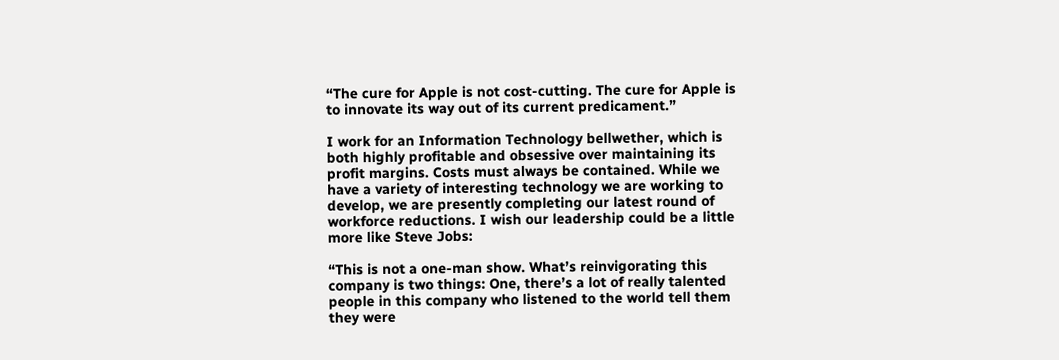“The cure for Apple is not cost-cutting. The cure for Apple is to innovate its way out of its current predicament.”

I work for an Information Technology bellwether, which is both highly profitable and obsessive over maintaining its profit margins. Costs must always be contained. While we have a variety of interesting technology we are working to develop, we are presently completing our latest round of workforce reductions. I wish our leadership could be a little more like Steve Jobs:

“This is not a one-man show. What’s reinvigorating this company is two things: One, there’s a lot of really talented people in this company who listened to the world tell them they were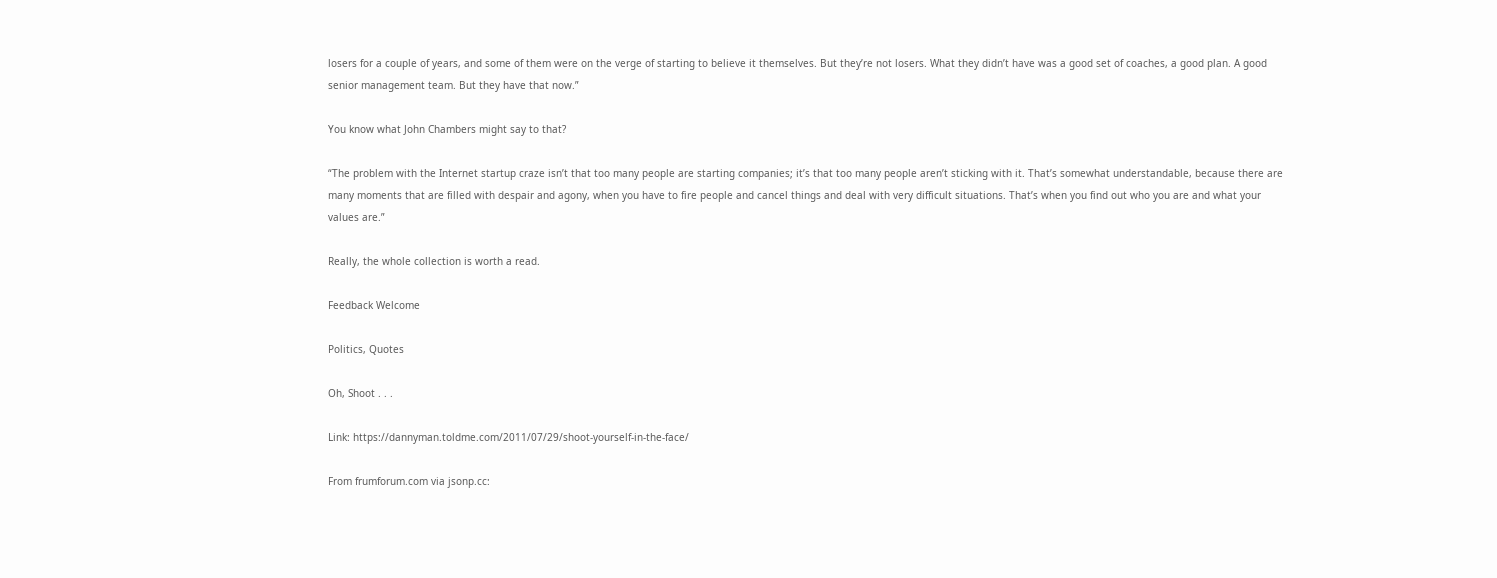losers for a couple of years, and some of them were on the verge of starting to believe it themselves. But they’re not losers. What they didn’t have was a good set of coaches, a good plan. A good senior management team. But they have that now.”

You know what John Chambers might say to that?

“The problem with the Internet startup craze isn’t that too many people are starting companies; it’s that too many people aren’t sticking with it. That’s somewhat understandable, because there are many moments that are filled with despair and agony, when you have to fire people and cancel things and deal with very difficult situations. That’s when you find out who you are and what your values are.”

Really, the whole collection is worth a read.

Feedback Welcome

Politics, Quotes

Oh, Shoot . . .

Link: https://dannyman.toldme.com/2011/07/29/shoot-yourself-in-the-face/

From frumforum.com via jsonp.cc: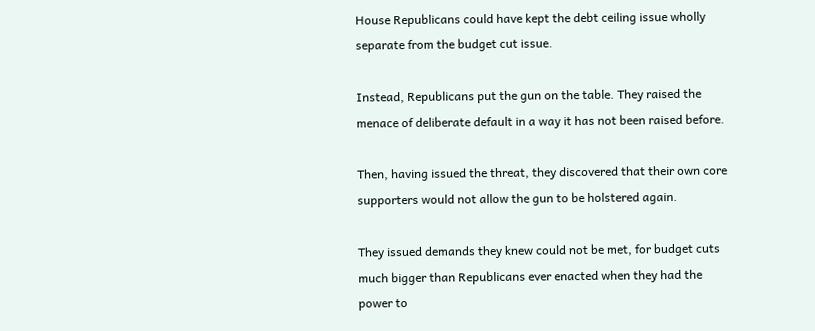House Republicans could have kept the debt ceiling issue wholly separate from the budget cut issue.

Instead, Republicans put the gun on the table. They raised the menace of deliberate default in a way it has not been raised before.

Then, having issued the threat, they discovered that their own core supporters would not allow the gun to be holstered again.

They issued demands they knew could not be met, for budget cuts much bigger than Republicans ever enacted when they had the power to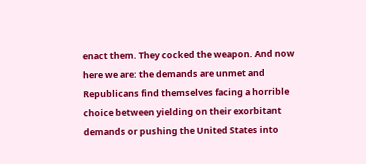enact them. They cocked the weapon. And now here we are: the demands are unmet and Republicans find themselves facing a horrible choice between yielding on their exorbitant demands or pushing the United States into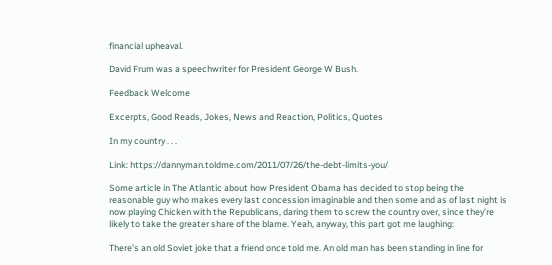financial upheaval.

David Frum was a speechwriter for President George W Bush.

Feedback Welcome

Excerpts, Good Reads, Jokes, News and Reaction, Politics, Quotes

In my country . . .

Link: https://dannyman.toldme.com/2011/07/26/the-debt-limits-you/

Some article in The Atlantic about how President Obama has decided to stop being the reasonable guy who makes every last concession imaginable and then some and as of last night is now playing Chicken with the Republicans, daring them to screw the country over, since they’re likely to take the greater share of the blame. Yeah, anyway, this part got me laughing:

There’s an old Soviet joke that a friend once told me. An old man has been standing in line for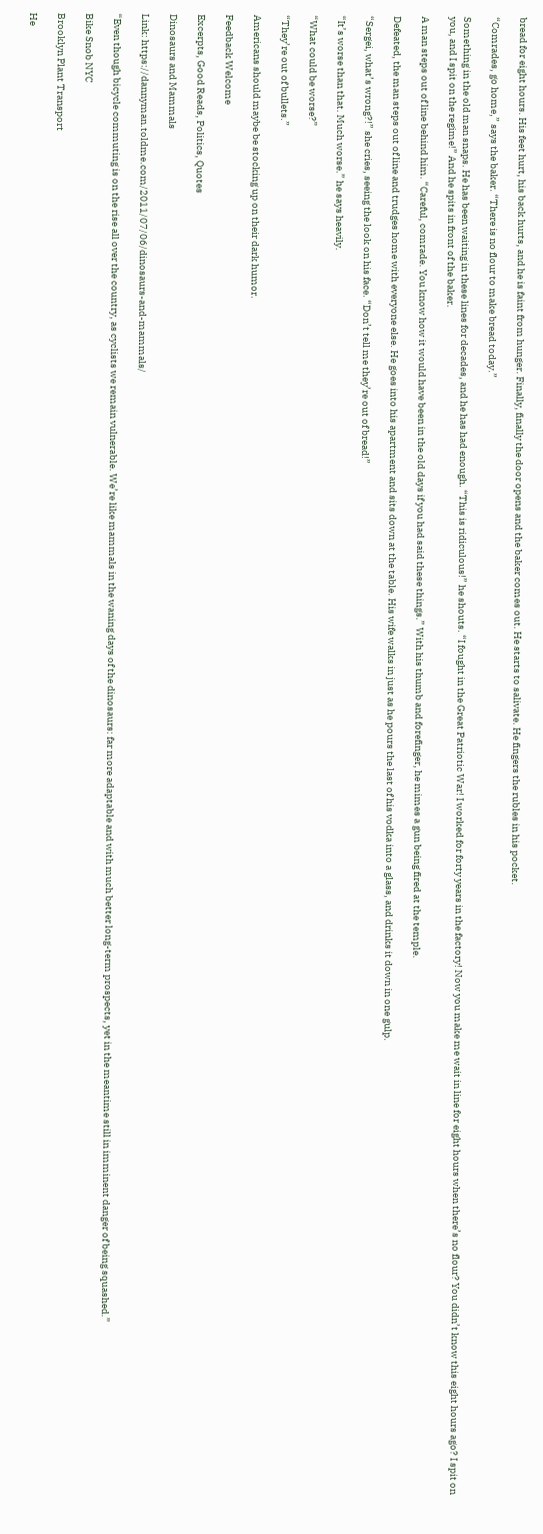bread for eight hours. His feet hurt, his back hurts, and he is faint from hunger. Finally, finally the door opens and the baker comes out. He starts to salivate. He fingers the rubles in his pocket.

“Comrades, go home,” says the baker. “There is no flour to make bread today.”

Something in the old man snaps. He has been waiting in these lines for decades, and he has had enough. “This is ridiculous!” he shouts. “I fought in the Great Patriotic War! I worked for forty years in the factory! Now you make me wait in line for eight hours when there’s no flour? You didn’t know this eight hours ago? I spit on you, and I spit on the regime!” And he spits in front of the baker.

A man steps out of line behind him. “Careful, comrade. You know how it would have been in the old days if you had said these things.” With his thumb and forefinger, he mimes a gun being fired at the temple.

Defeated, the man steps out of line and trudges home with everyone else. He goes into his apartment and sits down at the table. His wife walks in just as he pours the last of his vodka into a glass, and drinks it down in one gulp.

“Sergei, what’s wrong?!” she cries, seeing the look on his face. “Don’t tell me they’re out of bread!”

“It’s worse than that. Much worse.” he says heavily.

“What could be worse?”

“They’re out of bullets.”

Americans should maybe be stocking up on their dark humor.

Feedback Welcome

Excerpts, Good Reads, Politics, Quotes

Dinosaurs and Mammals

Link: https://dannyman.toldme.com/2011/07/06/dinosaurs-and-mammals/

“Even though bicycle commuting is on the rise all over the country, as cyclists we remain vulnerable. We’re like mammals in the waning days of the dinosaurs: far more adaptable and with much better long-term prospects, yet in the meantime still in imminent danger of being squashed.”

Bike Snob NYC

Brooklyn Plant Transport

He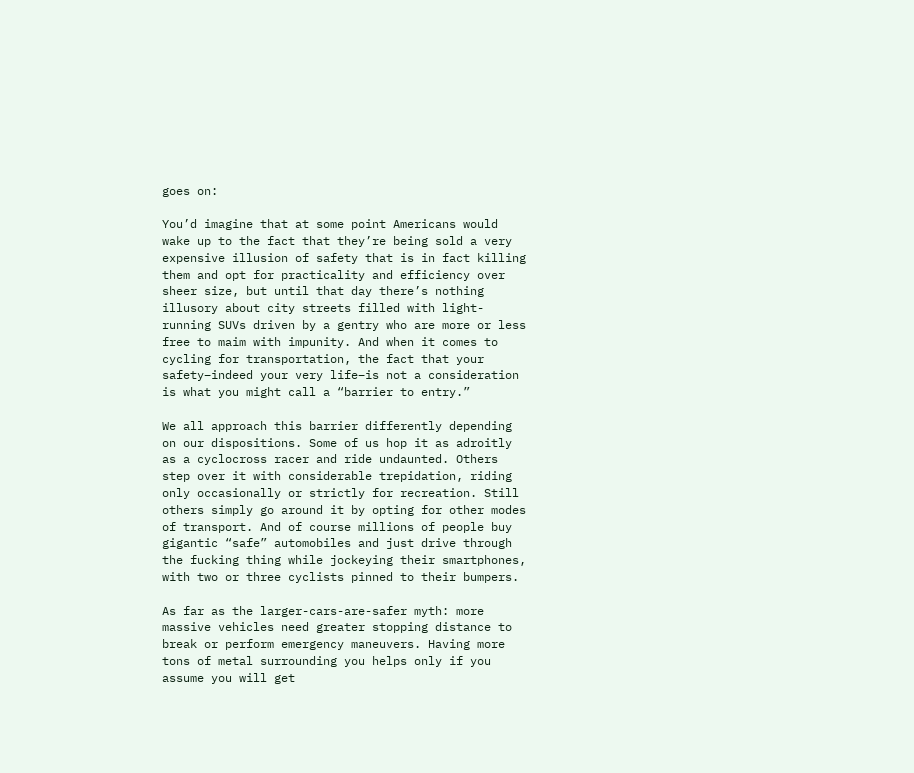goes on:

You’d imagine that at some point Americans would wake up to the fact that they’re being sold a very expensive illusion of safety that is in fact killing them and opt for practicality and efficiency over sheer size, but until that day there’s nothing illusory about city streets filled with light-running SUVs driven by a gentry who are more or less free to maim with impunity. And when it comes to cycling for transportation, the fact that your safety–indeed your very life–is not a consideration is what you might call a “barrier to entry.”

We all approach this barrier differently depending on our dispositions. Some of us hop it as adroitly as a cyclocross racer and ride undaunted. Others step over it with considerable trepidation, riding only occasionally or strictly for recreation. Still others simply go around it by opting for other modes of transport. And of course millions of people buy gigantic “safe” automobiles and just drive through the fucking thing while jockeying their smartphones, with two or three cyclists pinned to their bumpers.

As far as the larger-cars-are-safer myth: more massive vehicles need greater stopping distance to break or perform emergency maneuvers. Having more tons of metal surrounding you helps only if you assume you will get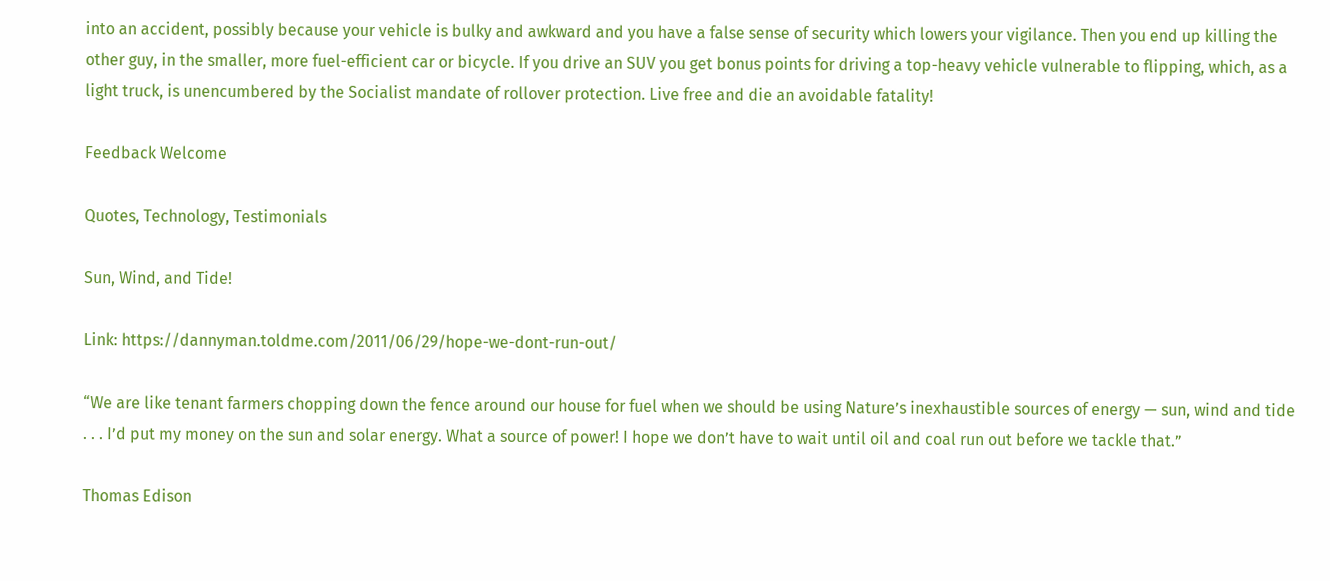into an accident, possibly because your vehicle is bulky and awkward and you have a false sense of security which lowers your vigilance. Then you end up killing the other guy, in the smaller, more fuel-efficient car or bicycle. If you drive an SUV you get bonus points for driving a top-heavy vehicle vulnerable to flipping, which, as a light truck, is unencumbered by the Socialist mandate of rollover protection. Live free and die an avoidable fatality!

Feedback Welcome

Quotes, Technology, Testimonials

Sun, Wind, and Tide!

Link: https://dannyman.toldme.com/2011/06/29/hope-we-dont-run-out/

“We are like tenant farmers chopping down the fence around our house for fuel when we should be using Nature’s inexhaustible sources of energy — sun, wind and tide . . . I’d put my money on the sun and solar energy. What a source of power! I hope we don’t have to wait until oil and coal run out before we tackle that.”

Thomas Edison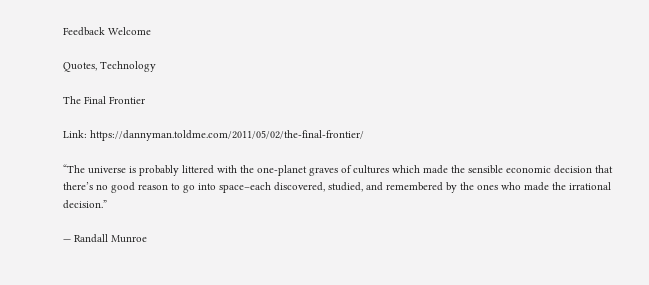Feedback Welcome

Quotes, Technology

The Final Frontier

Link: https://dannyman.toldme.com/2011/05/02/the-final-frontier/

“The universe is probably littered with the one-planet graves of cultures which made the sensible economic decision that there’s no good reason to go into space–each discovered, studied, and remembered by the ones who made the irrational decision.”

— Randall Munroe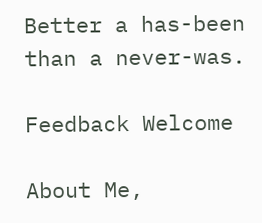Better a has-been than a never-was.

Feedback Welcome

About Me,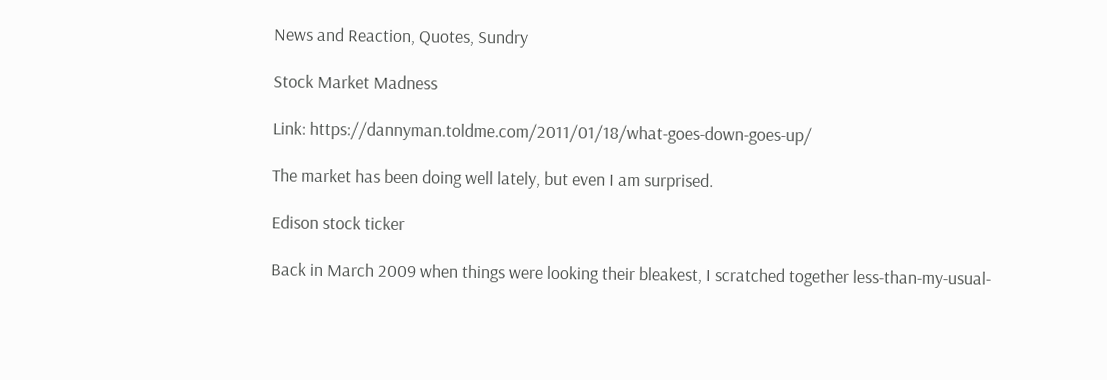News and Reaction, Quotes, Sundry

Stock Market Madness

Link: https://dannyman.toldme.com/2011/01/18/what-goes-down-goes-up/

The market has been doing well lately, but even I am surprised.

Edison stock ticker

Back in March 2009 when things were looking their bleakest, I scratched together less-than-my-usual-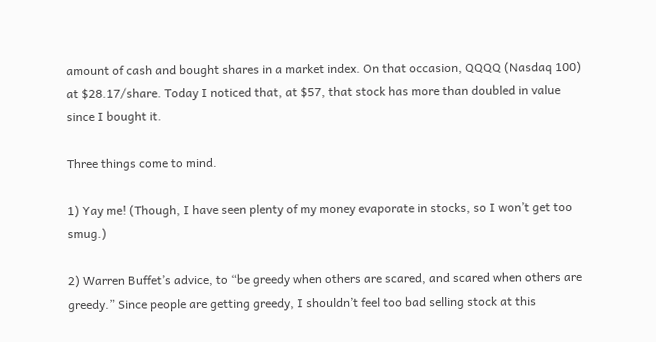amount of cash and bought shares in a market index. On that occasion, QQQQ (Nasdaq 100) at $28.17/share. Today I noticed that, at $57, that stock has more than doubled in value since I bought it.

Three things come to mind.

1) Yay me! (Though, I have seen plenty of my money evaporate in stocks, so I won’t get too smug.)

2) Warren Buffet’s advice, to “be greedy when others are scared, and scared when others are greedy.” Since people are getting greedy, I shouldn’t feel too bad selling stock at this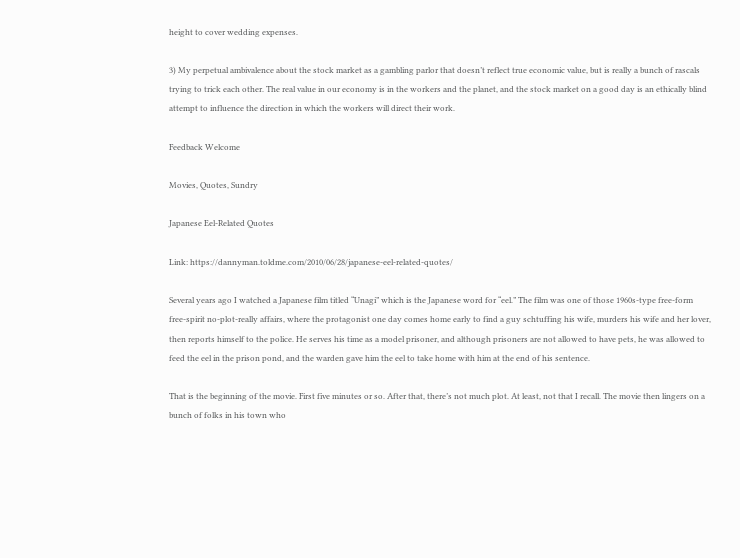height to cover wedding expenses.

3) My perpetual ambivalence about the stock market as a gambling parlor that doesn’t reflect true economic value, but is really a bunch of rascals trying to trick each other. The real value in our economy is in the workers and the planet, and the stock market on a good day is an ethically blind attempt to influence the direction in which the workers will direct their work.

Feedback Welcome

Movies, Quotes, Sundry

Japanese Eel-Related Quotes

Link: https://dannyman.toldme.com/2010/06/28/japanese-eel-related-quotes/

Several years ago I watched a Japanese film titled “Unagi” which is the Japanese word for “eel.” The film was one of those 1960s-type free-form free-spirit no-plot-really affairs, where the protagonist one day comes home early to find a guy schtuffing his wife, murders his wife and her lover, then reports himself to the police. He serves his time as a model prisoner, and although prisoners are not allowed to have pets, he was allowed to feed the eel in the prison pond, and the warden gave him the eel to take home with him at the end of his sentence.

That is the beginning of the movie. First five minutes or so. After that, there’s not much plot. At least, not that I recall. The movie then lingers on a bunch of folks in his town who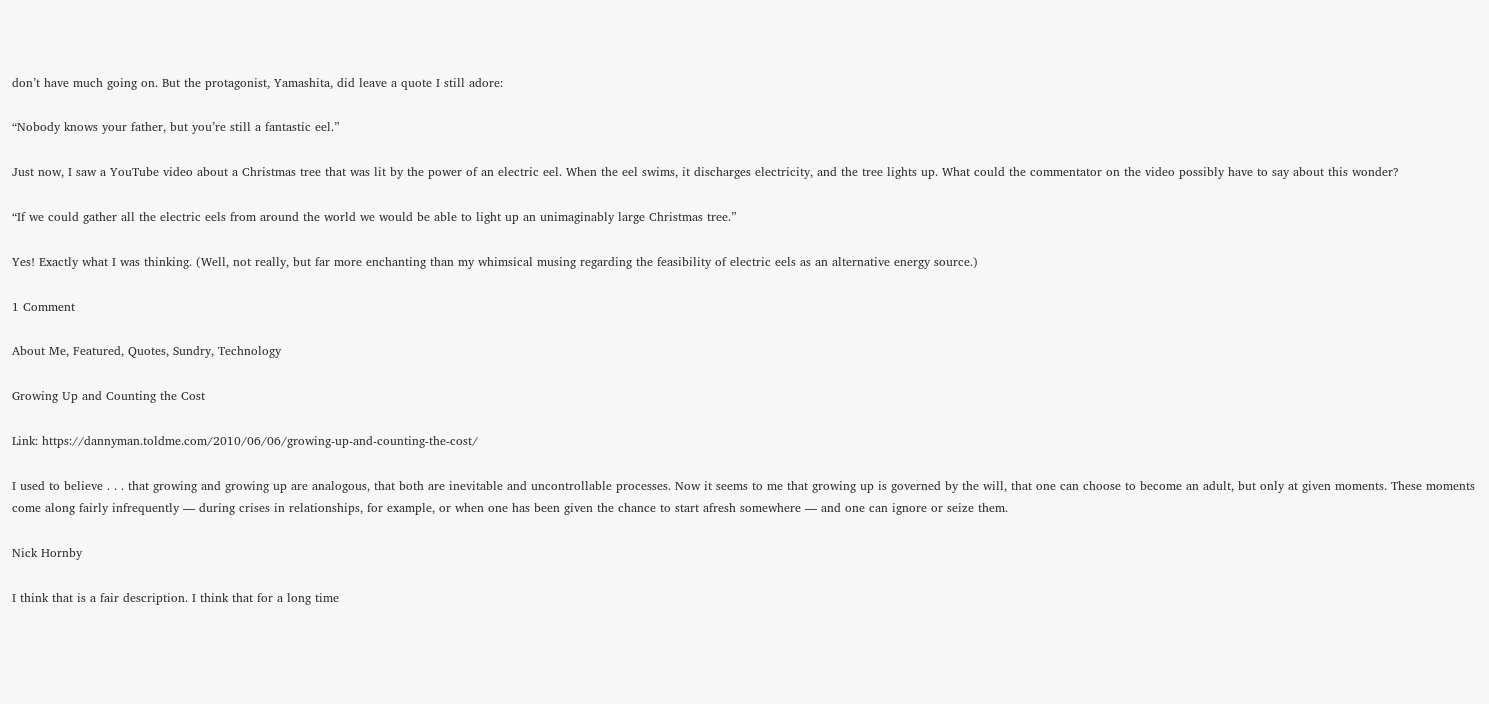don’t have much going on. But the protagonist, Yamashita, did leave a quote I still adore:

“Nobody knows your father, but you’re still a fantastic eel.”

Just now, I saw a YouTube video about a Christmas tree that was lit by the power of an electric eel. When the eel swims, it discharges electricity, and the tree lights up. What could the commentator on the video possibly have to say about this wonder?

“If we could gather all the electric eels from around the world we would be able to light up an unimaginably large Christmas tree.”

Yes! Exactly what I was thinking. (Well, not really, but far more enchanting than my whimsical musing regarding the feasibility of electric eels as an alternative energy source.)

1 Comment

About Me, Featured, Quotes, Sundry, Technology

Growing Up and Counting the Cost

Link: https://dannyman.toldme.com/2010/06/06/growing-up-and-counting-the-cost/

I used to believe . . . that growing and growing up are analogous, that both are inevitable and uncontrollable processes. Now it seems to me that growing up is governed by the will, that one can choose to become an adult, but only at given moments. These moments come along fairly infrequently — during crises in relationships, for example, or when one has been given the chance to start afresh somewhere — and one can ignore or seize them.

Nick Hornby

I think that is a fair description. I think that for a long time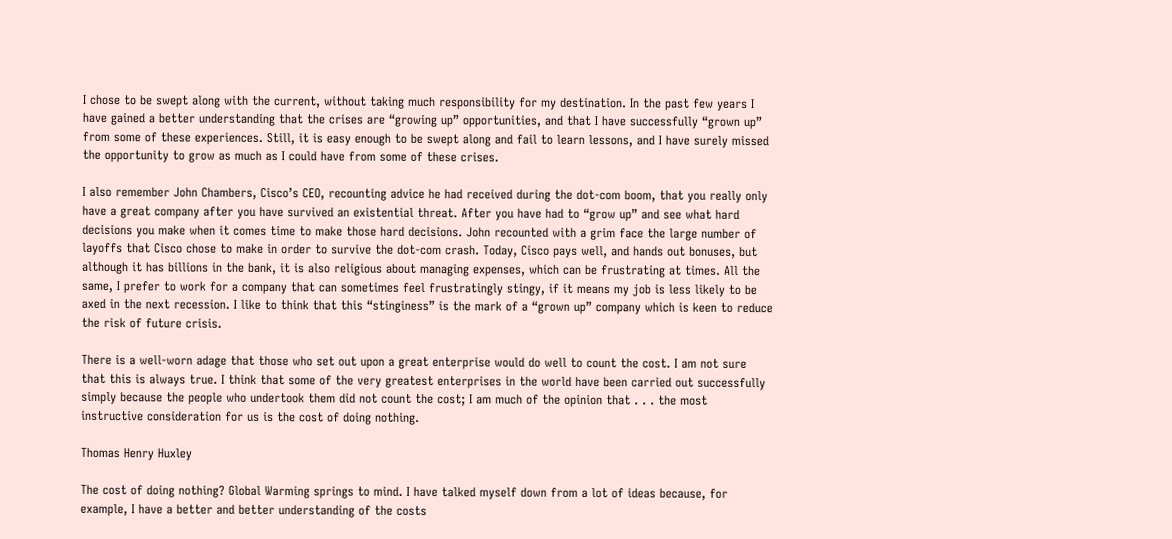I chose to be swept along with the current, without taking much responsibility for my destination. In the past few years I have gained a better understanding that the crises are “growing up” opportunities, and that I have successfully “grown up” from some of these experiences. Still, it is easy enough to be swept along and fail to learn lessons, and I have surely missed the opportunity to grow as much as I could have from some of these crises.

I also remember John Chambers, Cisco’s CEO, recounting advice he had received during the dot-com boom, that you really only have a great company after you have survived an existential threat. After you have had to “grow up” and see what hard decisions you make when it comes time to make those hard decisions. John recounted with a grim face the large number of layoffs that Cisco chose to make in order to survive the dot-com crash. Today, Cisco pays well, and hands out bonuses, but although it has billions in the bank, it is also religious about managing expenses, which can be frustrating at times. All the same, I prefer to work for a company that can sometimes feel frustratingly stingy, if it means my job is less likely to be axed in the next recession. I like to think that this “stinginess” is the mark of a “grown up” company which is keen to reduce the risk of future crisis.

There is a well-worn adage that those who set out upon a great enterprise would do well to count the cost. I am not sure that this is always true. I think that some of the very greatest enterprises in the world have been carried out successfully simply because the people who undertook them did not count the cost; I am much of the opinion that . . . the most instructive consideration for us is the cost of doing nothing.

Thomas Henry Huxley

The cost of doing nothing? Global Warming springs to mind. I have talked myself down from a lot of ideas because, for example, I have a better and better understanding of the costs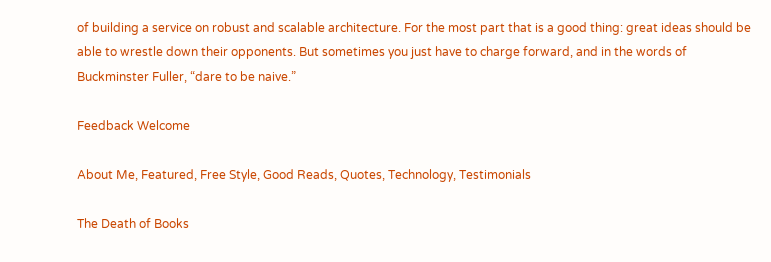of building a service on robust and scalable architecture. For the most part that is a good thing: great ideas should be able to wrestle down their opponents. But sometimes you just have to charge forward, and in the words of Buckminster Fuller, “dare to be naive.”

Feedback Welcome

About Me, Featured, Free Style, Good Reads, Quotes, Technology, Testimonials

The Death of Books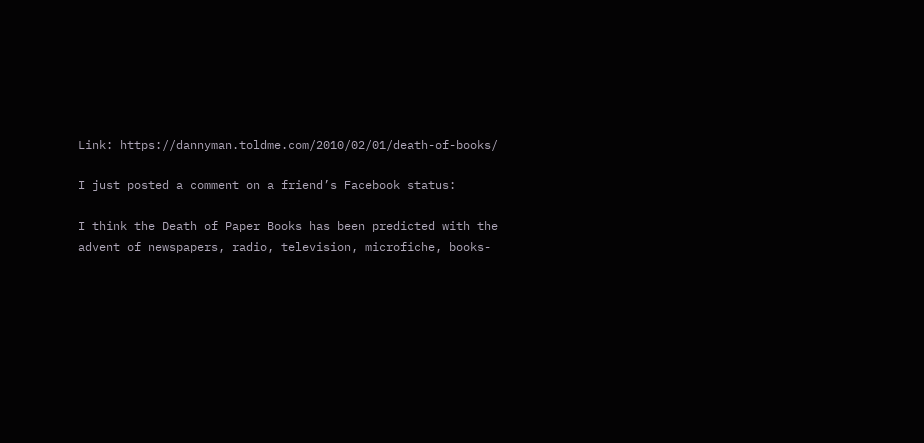Link: https://dannyman.toldme.com/2010/02/01/death-of-books/

I just posted a comment on a friend’s Facebook status:

I think the Death of Paper Books has been predicted with the advent of newspapers, radio, television, microfiche, books-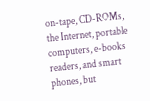on-tape, CD-ROMs, the Internet, portable computers, e-books readers, and smart phones, but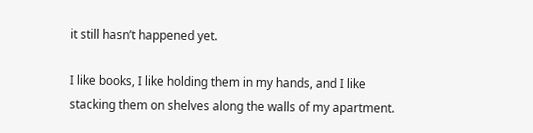it still hasn’t happened yet.

I like books, I like holding them in my hands, and I like stacking them on shelves along the walls of my apartment.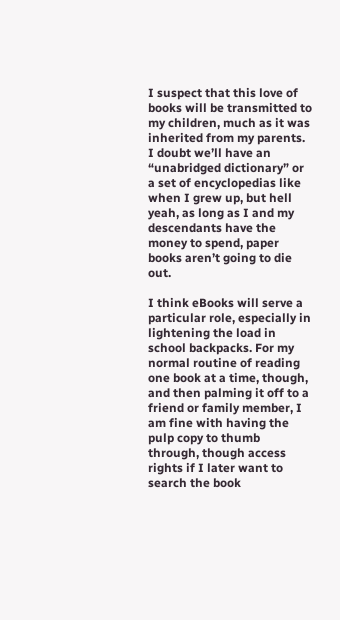I suspect that this love of books will be transmitted to my children, much as it was inherited from my parents. I doubt we’ll have an “unabridged dictionary” or a set of encyclopedias like when I grew up, but hell yeah, as long as I and my descendants have the money to spend, paper books aren’t going to die out.

I think eBooks will serve a particular role, especially in lightening the load in school backpacks. For my normal routine of reading one book at a time, though, and then palming it off to a friend or family member, I am fine with having the pulp copy to thumb through, though access rights if I later want to search the book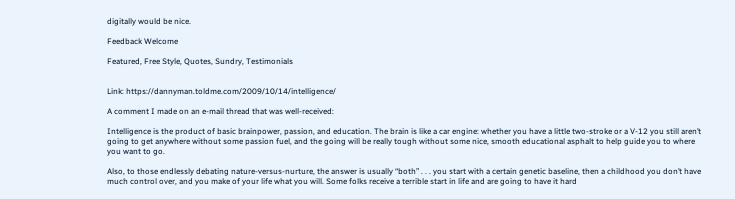digitally would be nice.

Feedback Welcome

Featured, Free Style, Quotes, Sundry, Testimonials


Link: https://dannyman.toldme.com/2009/10/14/intelligence/

A comment I made on an e-mail thread that was well-received:

Intelligence is the product of basic brainpower, passion, and education. The brain is like a car engine: whether you have a little two-stroke or a V-12 you still aren’t going to get anywhere without some passion fuel, and the going will be really tough without some nice, smooth educational asphalt to help guide you to where you want to go.

Also, to those endlessly debating nature-versus-nurture, the answer is usually “both” . . . you start with a certain genetic baseline, then a childhood you don’t have much control over, and you make of your life what you will. Some folks receive a terrible start in life and are going to have it hard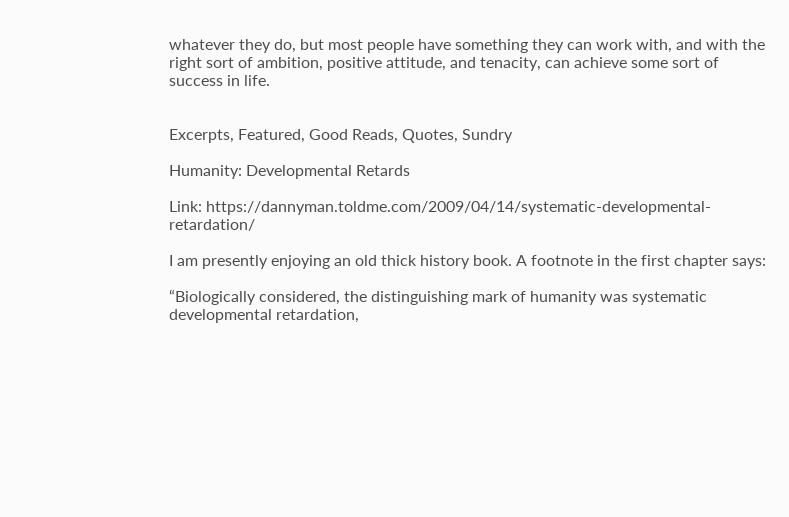whatever they do, but most people have something they can work with, and with the right sort of ambition, positive attitude, and tenacity, can achieve some sort of success in life.


Excerpts, Featured, Good Reads, Quotes, Sundry

Humanity: Developmental Retards

Link: https://dannyman.toldme.com/2009/04/14/systematic-developmental-retardation/

I am presently enjoying an old thick history book. A footnote in the first chapter says:

“Biologically considered, the distinguishing mark of humanity was systematic developmental retardation,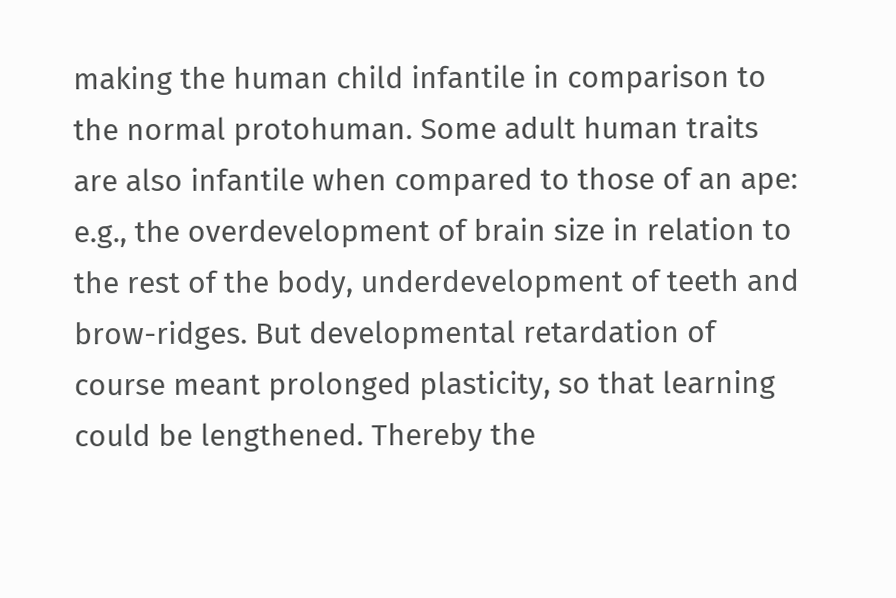making the human child infantile in comparison to the normal protohuman. Some adult human traits are also infantile when compared to those of an ape: e.g., the overdevelopment of brain size in relation to the rest of the body, underdevelopment of teeth and brow-ridges. But developmental retardation of course meant prolonged plasticity, so that learning could be lengthened. Thereby the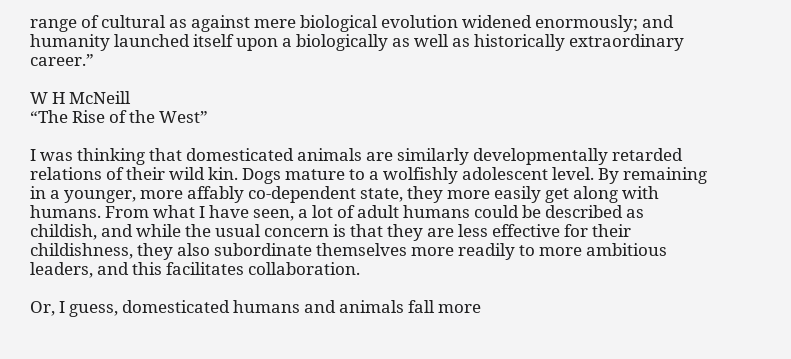range of cultural as against mere biological evolution widened enormously; and humanity launched itself upon a biologically as well as historically extraordinary career.”

W H McNeill
“The Rise of the West”

I was thinking that domesticated animals are similarly developmentally retarded relations of their wild kin. Dogs mature to a wolfishly adolescent level. By remaining in a younger, more affably co-dependent state, they more easily get along with humans. From what I have seen, a lot of adult humans could be described as childish, and while the usual concern is that they are less effective for their childishness, they also subordinate themselves more readily to more ambitious leaders, and this facilitates collaboration.

Or, I guess, domesticated humans and animals fall more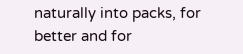naturally into packs, for better and for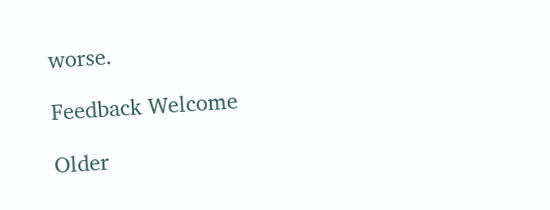worse.

Feedback Welcome

Older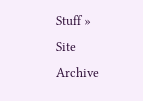Stuff »
Site Archive